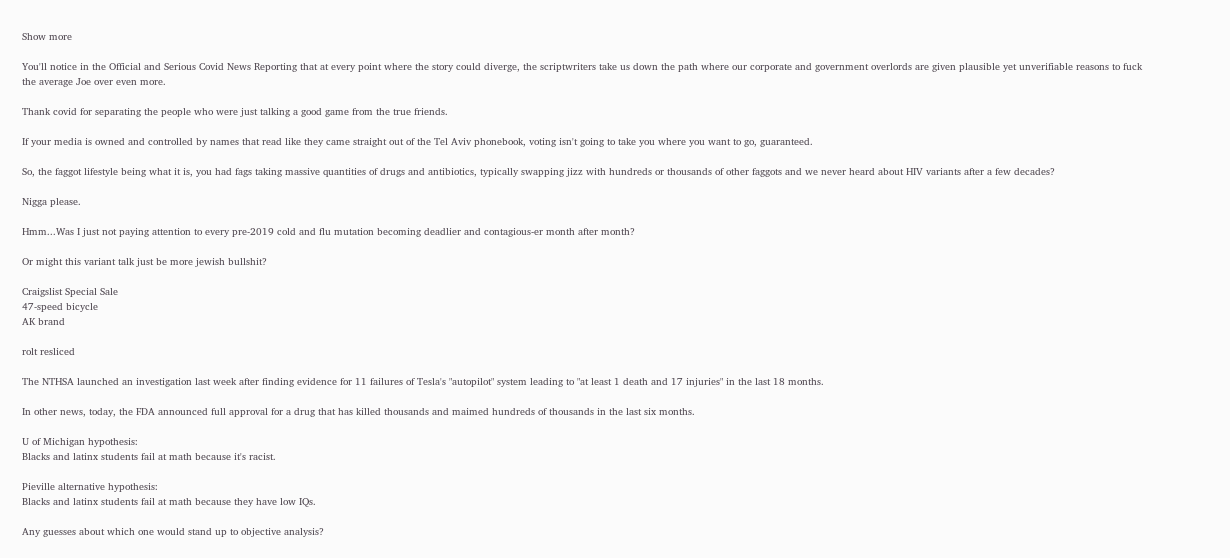Show more

You'll notice in the Official and Serious Covid News Reporting that at every point where the story could diverge, the scriptwriters take us down the path where our corporate and government overlords are given plausible yet unverifiable reasons to fuck the average Joe over even more.

Thank covid for separating the people who were just talking a good game from the true friends.

If your media is owned and controlled by names that read like they came straight out of the Tel Aviv phonebook, voting isn't going to take you where you want to go, guaranteed.

So, the faggot lifestyle being what it is, you had fags taking massive quantities of drugs and antibiotics, typically swapping jizz with hundreds or thousands of other faggots and we never heard about HIV variants after a few decades?

Nigga please.

Hmm...Was I just not paying attention to every pre-2019 cold and flu mutation becoming deadlier and contagious-er month after month?

Or might this variant talk just be more jewish bullshit?

Craigslist Special Sale
47-speed bicycle
AK brand

rolt resliced

The NTHSA launched an investigation last week after finding evidence for 11 failures of Tesla's "autopilot" system leading to "at least 1 death and 17 injuries" in the last 18 months.

In other news, today, the FDA announced full approval for a drug that has killed thousands and maimed hundreds of thousands in the last six months.

U of Michigan hypothesis:
Blacks and latinx students fail at math because it's racist.

Pieville alternative hypothesis:
Blacks and latinx students fail at math because they have low IQs.

Any guesses about which one would stand up to objective analysis?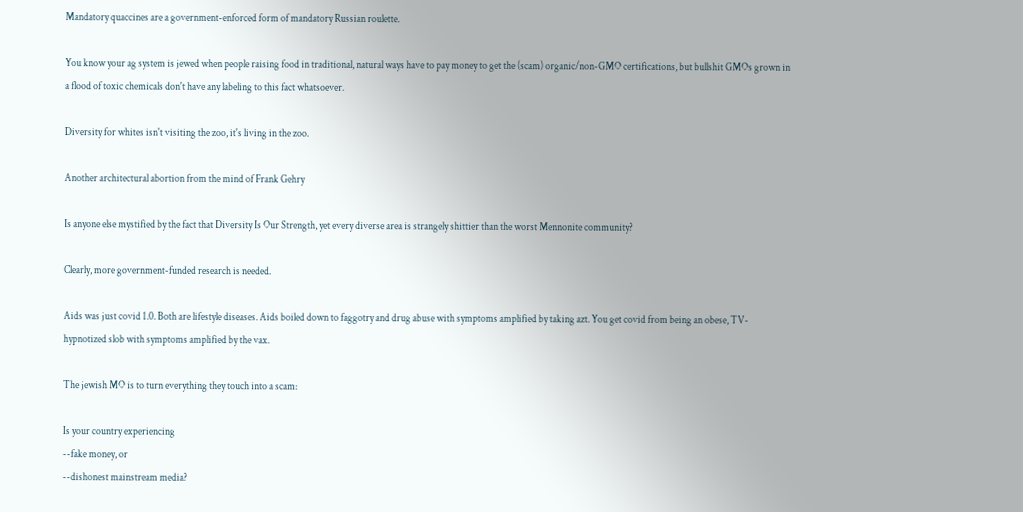Mandatory quaccines are a government-enforced form of mandatory Russian roulette.

You know your ag system is jewed when people raising food in traditional, natural ways have to pay money to get the (scam) organic/non-GMO certifications, but bullshit GMOs grown in a flood of toxic chemicals don't have any labeling to this fact whatsoever.

Diversity for whites isn't visiting the zoo, it's living in the zoo.

Another architectural abortion from the mind of Frank Gehry

Is anyone else mystified by the fact that Diversity Is Our Strength, yet every diverse area is strangely shittier than the worst Mennonite community?

Clearly, more government-funded research is needed.

Aids was just covid 1.0. Both are lifestyle diseases. Aids boiled down to faggotry and drug abuse with symptoms amplified by taking azt. You get covid from being an obese, TV-hypnotized slob with symptoms amplified by the vax.

The jewish MO is to turn everything they touch into a scam:

Is your country experiencing
--fake money, or
--dishonest mainstream media?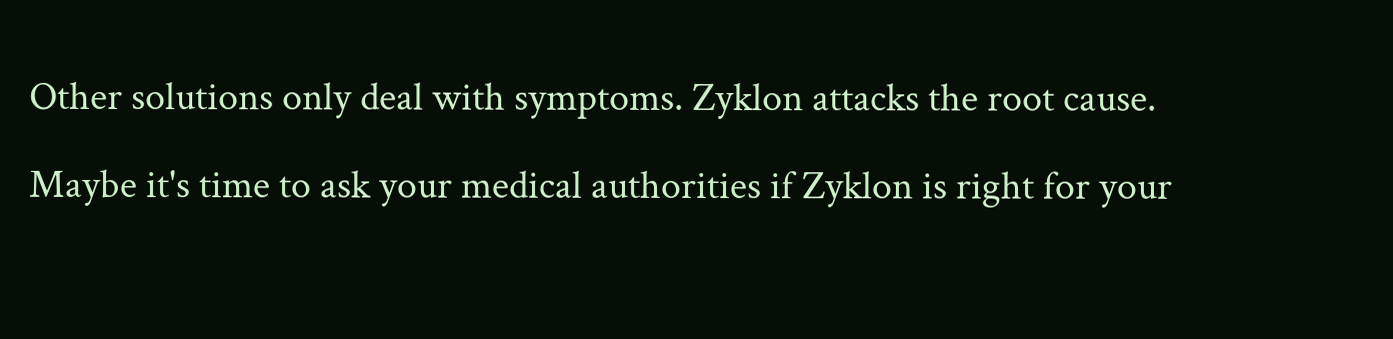Other solutions only deal with symptoms. Zyklon attacks the root cause.

Maybe it's time to ask your medical authorities if Zyklon is right for your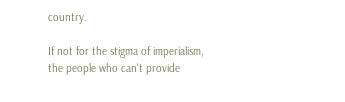country.

If not for the stigma of imperialism, the people who can't provide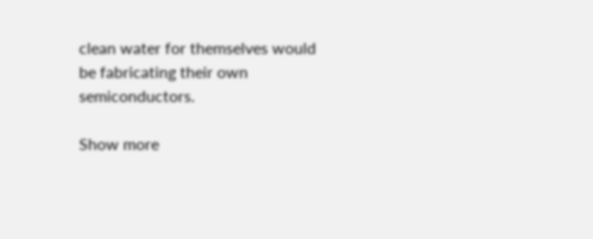clean water for themselves would be fabricating their own semiconductors.

Show more